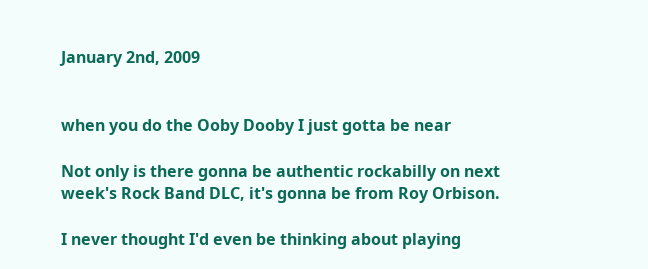January 2nd, 2009


when you do the Ooby Dooby I just gotta be near

Not only is there gonna be authentic rockabilly on next week's Rock Band DLC, it's gonna be from Roy Orbison.

I never thought I'd even be thinking about playing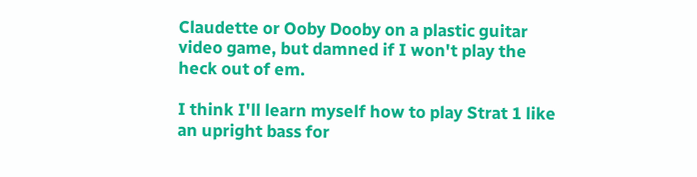Claudette or Ooby Dooby on a plastic guitar video game, but damned if I won't play the heck out of em.

I think I'll learn myself how to play Strat 1 like an upright bass for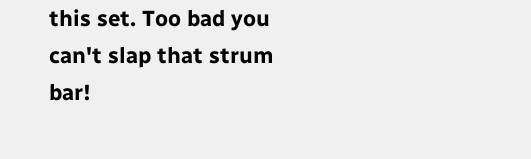this set. Too bad you can't slap that strum bar!